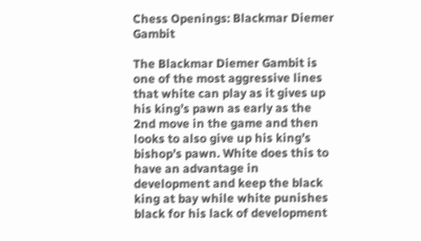Chess Openings: Blackmar Diemer Gambit

The Blackmar Diemer Gambit is one of the most aggressive lines that white can play as it gives up his king’s pawn as early as the 2nd move in the game and then looks to also give up his king’s bishop’s pawn. White does this to have an advantage in development and keep the black king at bay while white punishes black for his lack of development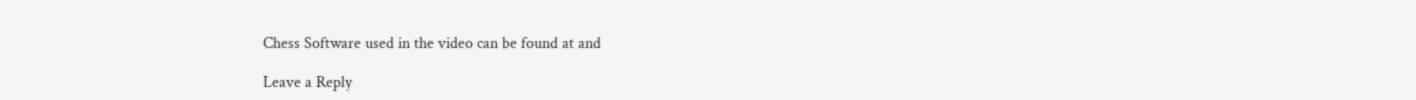Chess Software used in the video can be found at and

Leave a Reply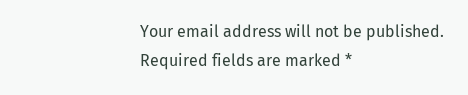Your email address will not be published. Required fields are marked *